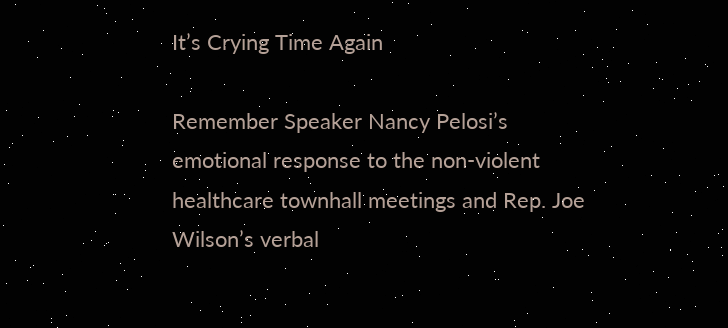It’s Crying Time Again

Remember Speaker Nancy Pelosi’s emotional response to the non-violent healthcare townhall meetings and Rep. Joe Wilson’s verbal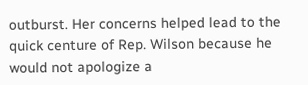outburst. Her concerns helped lead to the quick centure of Rep. Wilson because he would not apologize a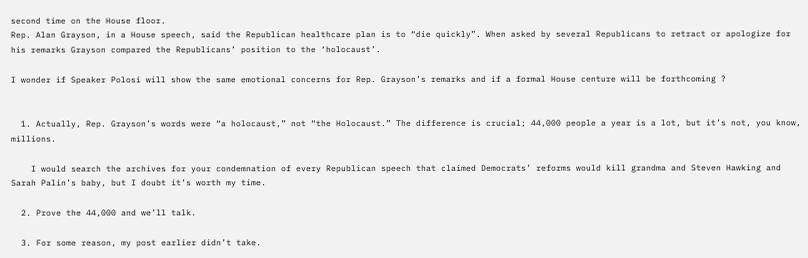second time on the House floor.
Rep. Alan Grayson, in a House speech, said the Republican healthcare plan is to “die quickly”. When asked by several Republicans to retract or apologize for his remarks Grayson compared the Republicans’ position to the ‘holocaust’.

I wonder if Speaker Polosi will show the same emotional concerns for Rep. Grayson’s remarks and if a formal House centure will be forthcoming ?


  1. Actually, Rep. Grayson’s words were “a holocaust,” not “the Holocaust.” The difference is crucial; 44,000 people a year is a lot, but it’s not, you know, millions.

    I would search the archives for your condemnation of every Republican speech that claimed Democrats’ reforms would kill grandma and Steven Hawking and Sarah Palin’s baby, but I doubt it’s worth my time.

  2. Prove the 44,000 and we’ll talk.

  3. For some reason, my post earlier didn’t take.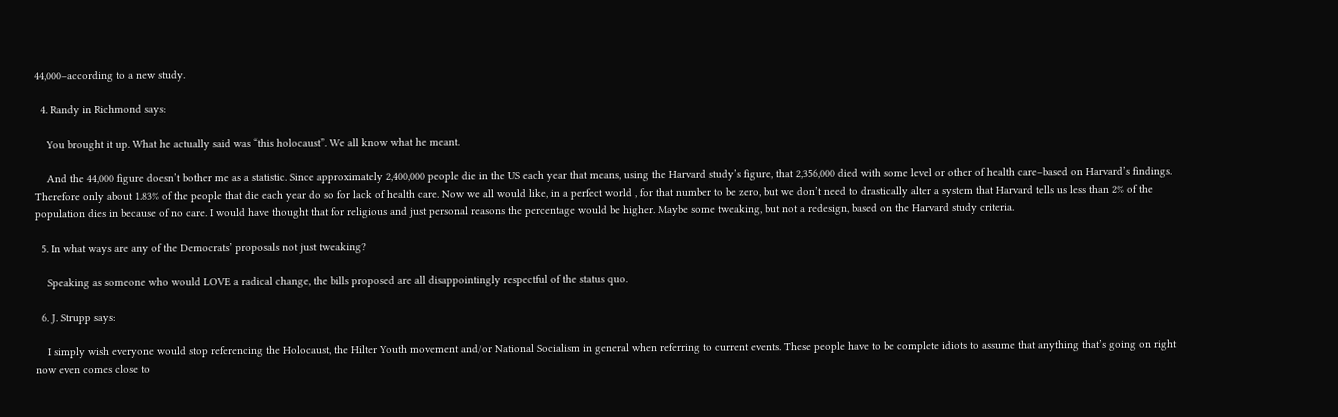44,000–according to a new study.

  4. Randy in Richmond says:

    You brought it up. What he actually said was “this holocaust”. We all know what he meant.

    And the 44,000 figure doesn’t bother me as a statistic. Since approximately 2,400,000 people die in the US each year that means, using the Harvard study’s figure, that 2,356,000 died with some level or other of health care–based on Harvard’s findings. Therefore only about 1.83% of the people that die each year do so for lack of health care. Now we all would like, in a perfect world , for that number to be zero, but we don’t need to drastically alter a system that Harvard tells us less than 2% of the population dies in because of no care. I would have thought that for religious and just personal reasons the percentage would be higher. Maybe some tweaking, but not a redesign, based on the Harvard study criteria.

  5. In what ways are any of the Democrats’ proposals not just tweaking?

    Speaking as someone who would LOVE a radical change, the bills proposed are all disappointingly respectful of the status quo.

  6. J. Strupp says:

    I simply wish everyone would stop referencing the Holocaust, the Hilter Youth movement and/or National Socialism in general when referring to current events. These people have to be complete idiots to assume that anything that’s going on right now even comes close to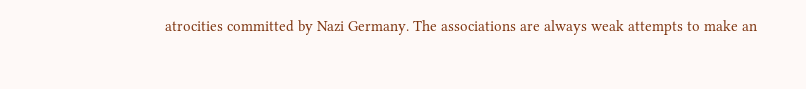atrocities committed by Nazi Germany. The associations are always weak attempts to make an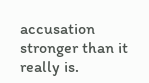accusation stronger than it really is.